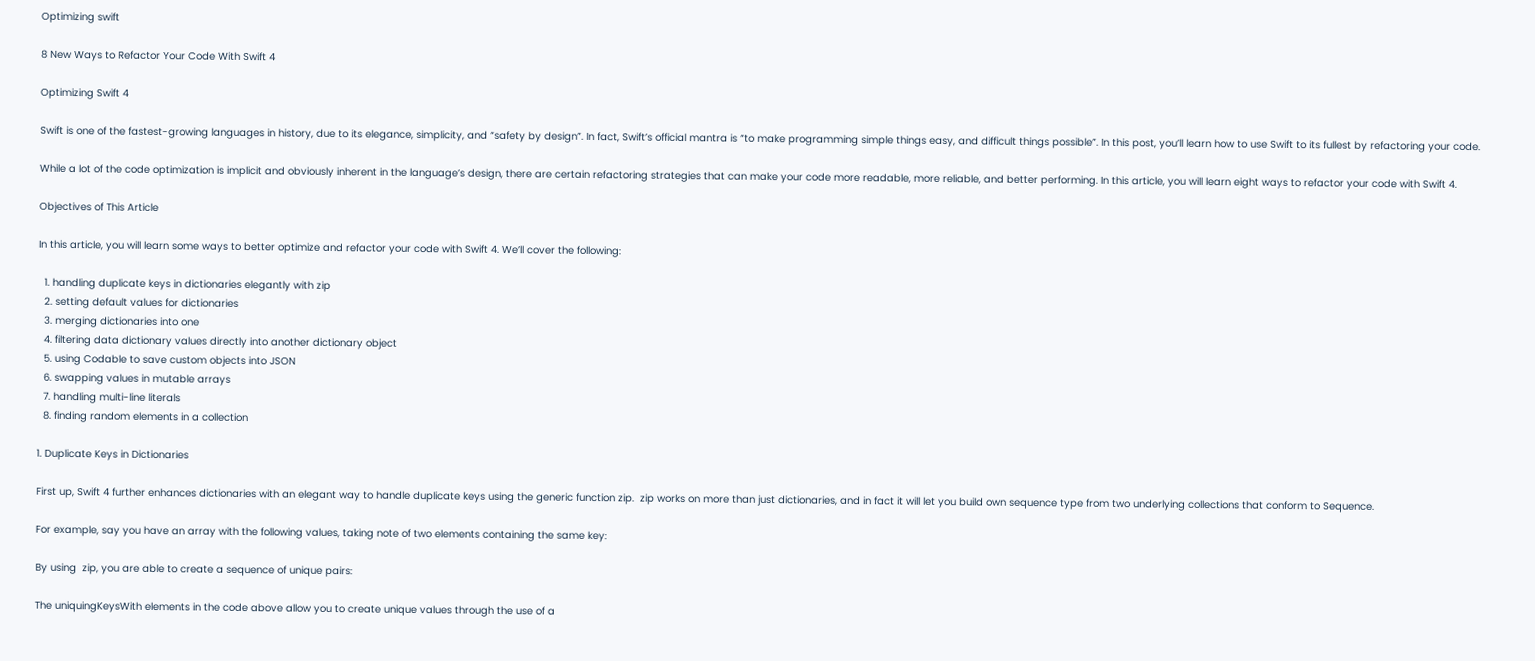Optimizing swift

8 New Ways to Refactor Your Code With Swift 4

Optimizing Swift 4

Swift is one of the fastest-growing languages in history, due to its elegance, simplicity, and “safety by design”. In fact, Swift’s official mantra is “to make programming simple things easy, and difficult things possible”. In this post, you’ll learn how to use Swift to its fullest by refactoring your code.

While a lot of the code optimization is implicit and obviously inherent in the language’s design, there are certain refactoring strategies that can make your code more readable, more reliable, and better performing. In this article, you will learn eight ways to refactor your code with Swift 4.

Objectives of This Article

In this article, you will learn some ways to better optimize and refactor your code with Swift 4. We’ll cover the following:

  1. handling duplicate keys in dictionaries elegantly with zip
  2. setting default values for dictionaries
  3. merging dictionaries into one
  4. filtering data dictionary values directly into another dictionary object
  5. using Codable to save custom objects into JSON
  6. swapping values in mutable arrays
  7. handling multi-line literals
  8. finding random elements in a collection

1. Duplicate Keys in Dictionaries

First up, Swift 4 further enhances dictionaries with an elegant way to handle duplicate keys using the generic function zip.  zip works on more than just dictionaries, and in fact it will let you build own sequence type from two underlying collections that conform to Sequence.

For example, say you have an array with the following values, taking note of two elements containing the same key:

By using  zip, you are able to create a sequence of unique pairs:

The uniquingKeysWith elements in the code above allow you to create unique values through the use of a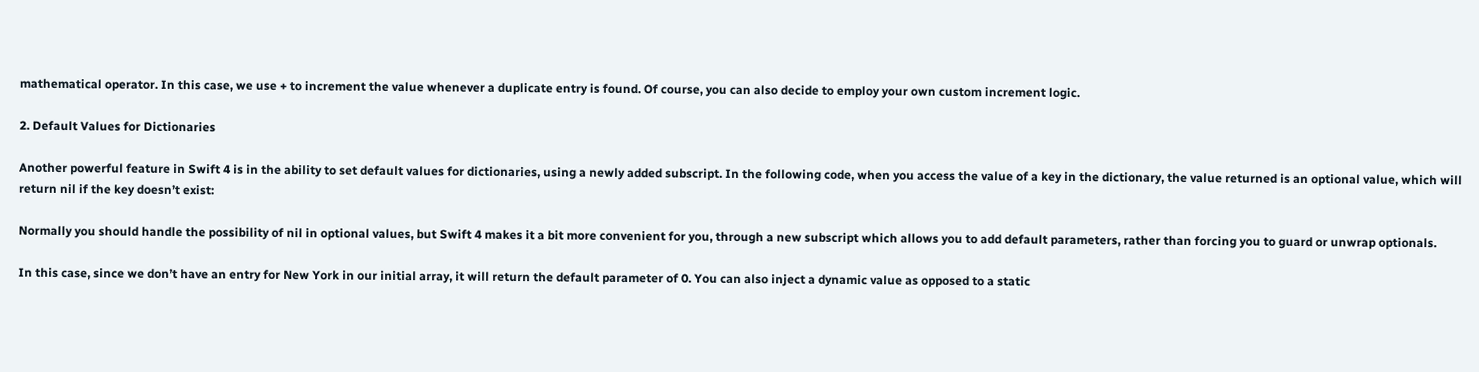mathematical operator. In this case, we use + to increment the value whenever a duplicate entry is found. Of course, you can also decide to employ your own custom increment logic.

2. Default Values for Dictionaries

Another powerful feature in Swift 4 is in the ability to set default values for dictionaries, using a newly added subscript. In the following code, when you access the value of a key in the dictionary, the value returned is an optional value, which will return nil if the key doesn’t exist:

Normally you should handle the possibility of nil in optional values, but Swift 4 makes it a bit more convenient for you, through a new subscript which allows you to add default parameters, rather than forcing you to guard or unwrap optionals.

In this case, since we don’t have an entry for New York in our initial array, it will return the default parameter of 0. You can also inject a dynamic value as opposed to a static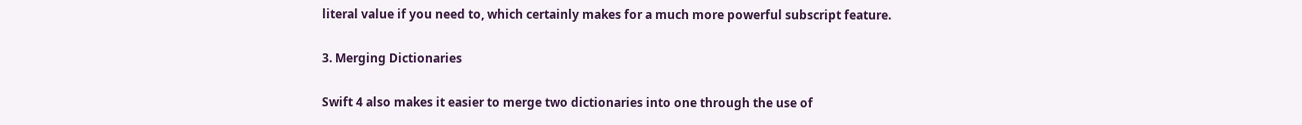literal value if you need to, which certainly makes for a much more powerful subscript feature.

3. Merging Dictionaries

Swift 4 also makes it easier to merge two dictionaries into one through the use of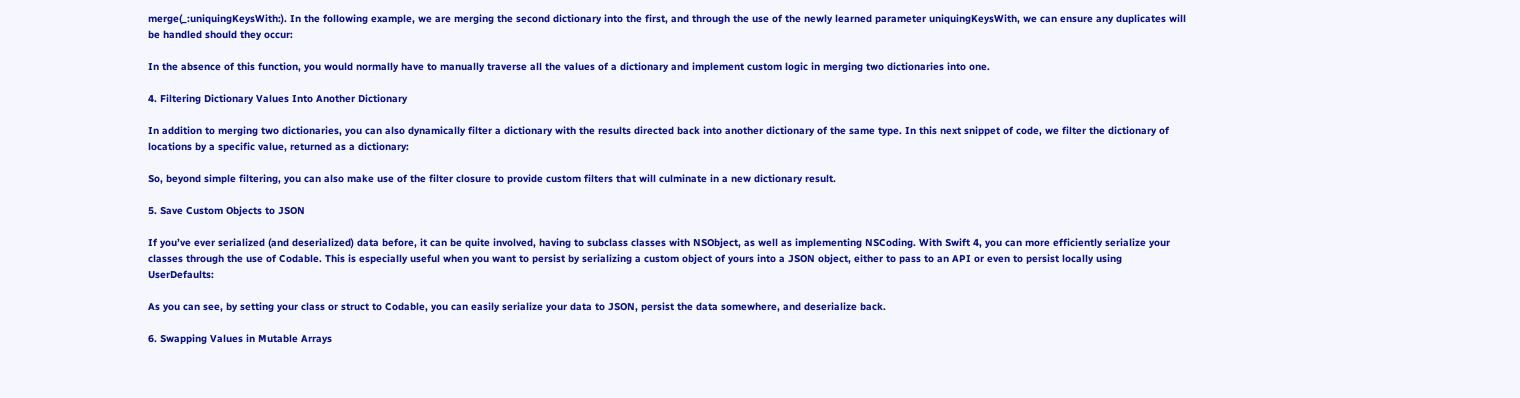merge(_:uniquingKeysWith:). In the following example, we are merging the second dictionary into the first, and through the use of the newly learned parameter uniquingKeysWith, we can ensure any duplicates will be handled should they occur:

In the absence of this function, you would normally have to manually traverse all the values of a dictionary and implement custom logic in merging two dictionaries into one.

4. Filtering Dictionary Values Into Another Dictionary

In addition to merging two dictionaries, you can also dynamically filter a dictionary with the results directed back into another dictionary of the same type. In this next snippet of code, we filter the dictionary of locations by a specific value, returned as a dictionary:

So, beyond simple filtering, you can also make use of the filter closure to provide custom filters that will culminate in a new dictionary result.

5. Save Custom Objects to JSON

If you’ve ever serialized (and deserialized) data before, it can be quite involved, having to subclass classes with NSObject, as well as implementing NSCoding. With Swift 4, you can more efficiently serialize your classes through the use of Codable. This is especially useful when you want to persist by serializing a custom object of yours into a JSON object, either to pass to an API or even to persist locally using UserDefaults:

As you can see, by setting your class or struct to Codable, you can easily serialize your data to JSON, persist the data somewhere, and deserialize back.

6. Swapping Values in Mutable Arrays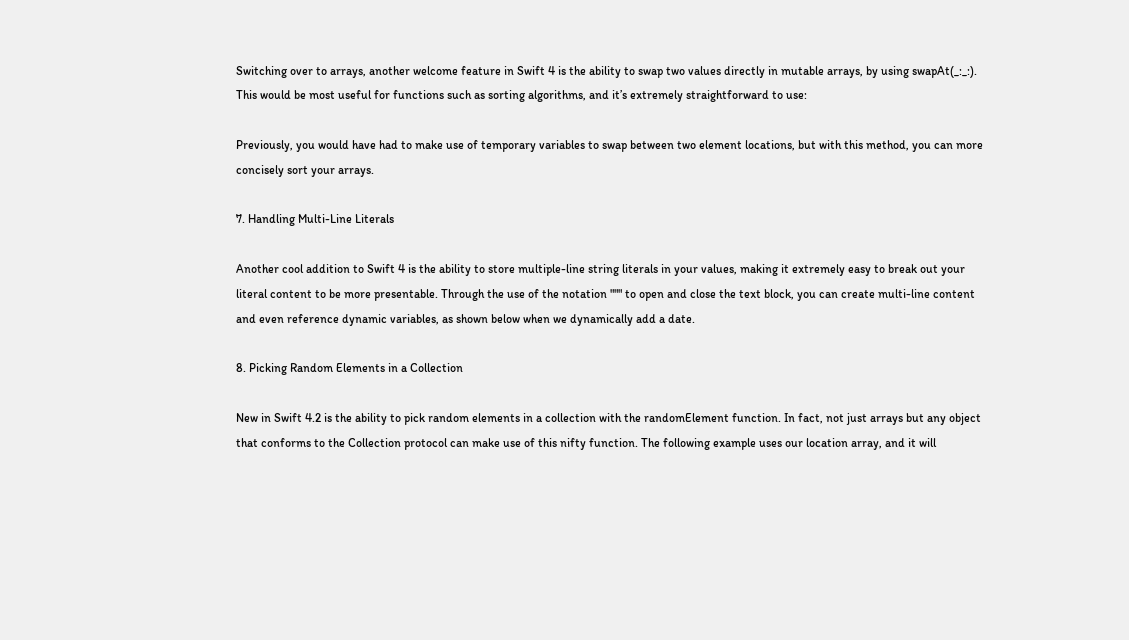Switching over to arrays, another welcome feature in Swift 4 is the ability to swap two values directly in mutable arrays, by using swapAt(_:_:). This would be most useful for functions such as sorting algorithms, and it’s extremely straightforward to use:

Previously, you would have had to make use of temporary variables to swap between two element locations, but with this method, you can more concisely sort your arrays.

7. Handling Multi-Line Literals

Another cool addition to Swift 4 is the ability to store multiple-line string literals in your values, making it extremely easy to break out your literal content to be more presentable. Through the use of the notation """ to open and close the text block, you can create multi-line content and even reference dynamic variables, as shown below when we dynamically add a date.

8. Picking Random Elements in a Collection

New in Swift 4.2 is the ability to pick random elements in a collection with the randomElement function. In fact, not just arrays but any object that conforms to the Collection protocol can make use of this nifty function. The following example uses our location array, and it will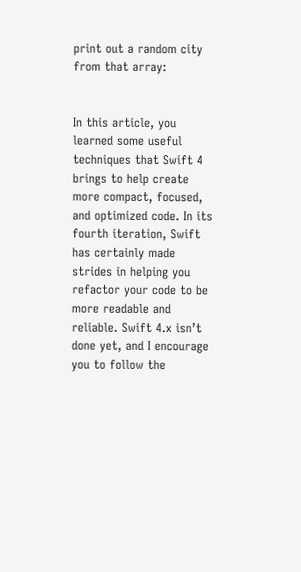print out a random city from that array:


In this article, you learned some useful techniques that Swift 4 brings to help create more compact, focused, and optimized code. In its fourth iteration, Swift has certainly made strides in helping you refactor your code to be more readable and reliable. Swift 4.x isn’t done yet, and I encourage you to follow the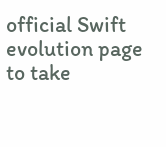official Swift evolution page to take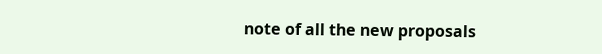note of all the new proposals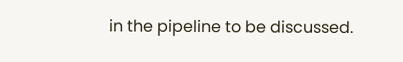in the pipeline to be discussed.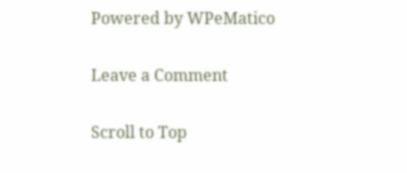Powered by WPeMatico

Leave a Comment

Scroll to Top